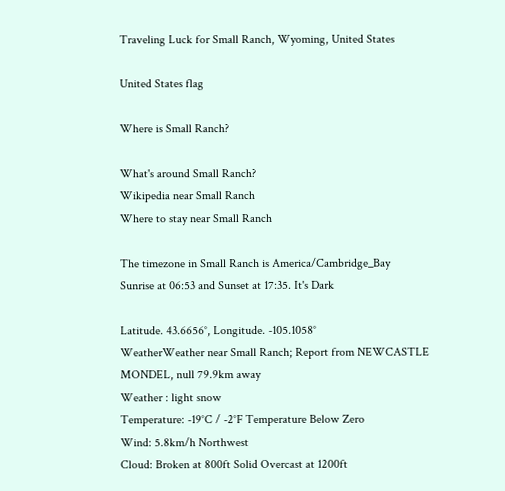Traveling Luck for Small Ranch, Wyoming, United States

United States flag

Where is Small Ranch?

What's around Small Ranch?
Wikipedia near Small Ranch
Where to stay near Small Ranch

The timezone in Small Ranch is America/Cambridge_Bay
Sunrise at 06:53 and Sunset at 17:35. It's Dark

Latitude. 43.6656°, Longitude. -105.1058°
WeatherWeather near Small Ranch; Report from NEWCASTLE MONDEL, null 79.9km away
Weather : light snow
Temperature: -19°C / -2°F Temperature Below Zero
Wind: 5.8km/h Northwest
Cloud: Broken at 800ft Solid Overcast at 1200ft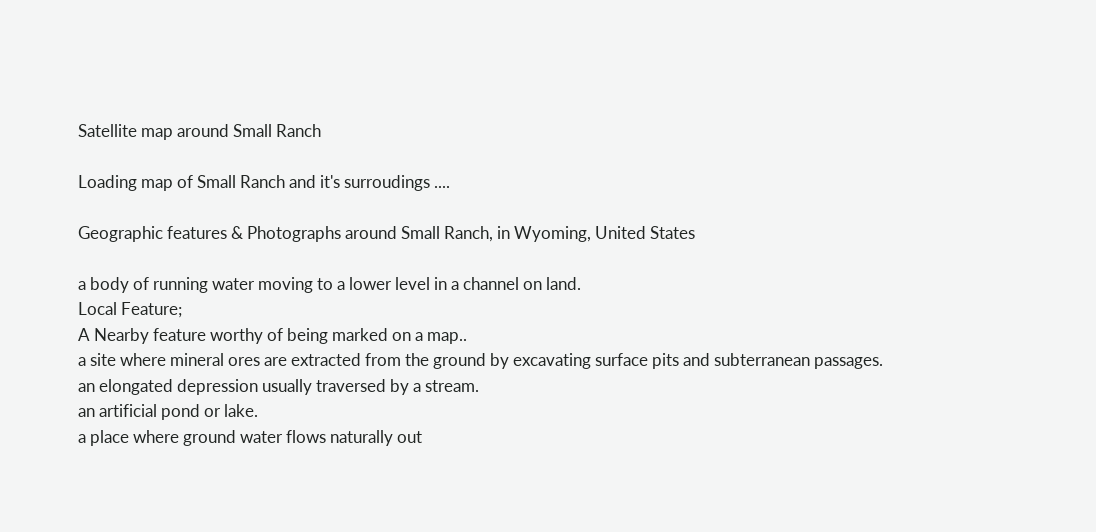Satellite map around Small Ranch

Loading map of Small Ranch and it's surroudings ....

Geographic features & Photographs around Small Ranch, in Wyoming, United States

a body of running water moving to a lower level in a channel on land.
Local Feature;
A Nearby feature worthy of being marked on a map..
a site where mineral ores are extracted from the ground by excavating surface pits and subterranean passages.
an elongated depression usually traversed by a stream.
an artificial pond or lake.
a place where ground water flows naturally out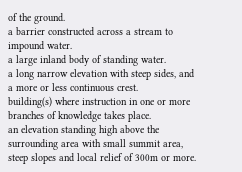of the ground.
a barrier constructed across a stream to impound water.
a large inland body of standing water.
a long narrow elevation with steep sides, and a more or less continuous crest.
building(s) where instruction in one or more branches of knowledge takes place.
an elevation standing high above the surrounding area with small summit area, steep slopes and local relief of 300m or more.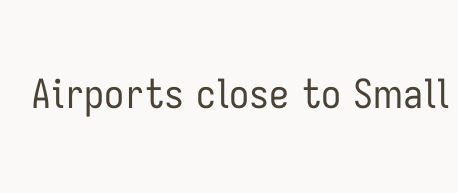Airports close to Small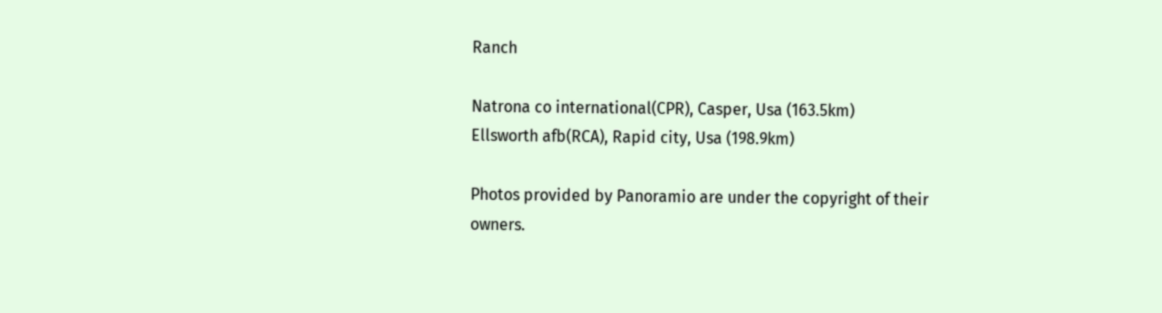Ranch

Natrona co international(CPR), Casper, Usa (163.5km)
Ellsworth afb(RCA), Rapid city, Usa (198.9km)

Photos provided by Panoramio are under the copyright of their owners.